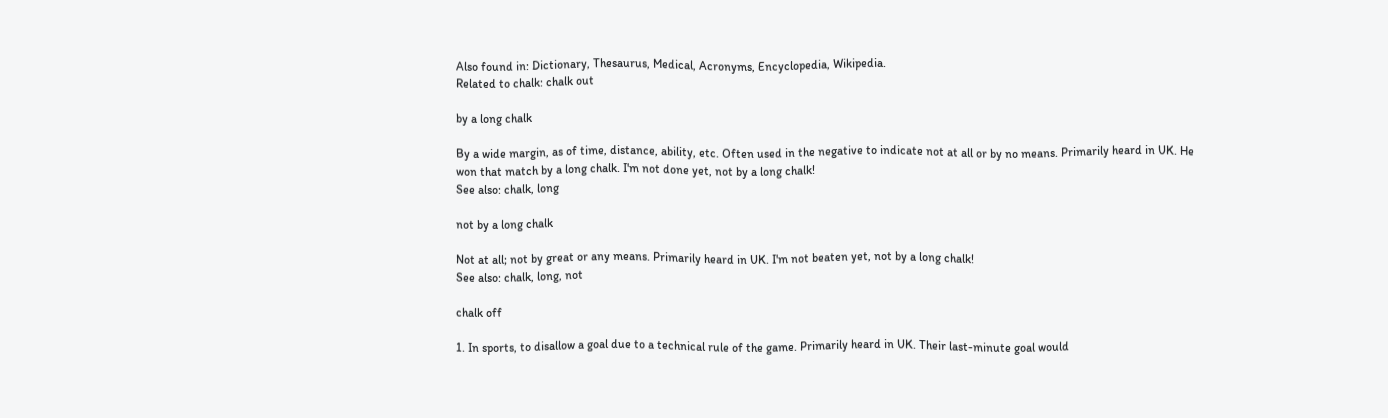Also found in: Dictionary, Thesaurus, Medical, Acronyms, Encyclopedia, Wikipedia.
Related to chalk: chalk out

by a long chalk

By a wide margin, as of time, distance, ability, etc. Often used in the negative to indicate not at all or by no means. Primarily heard in UK. He won that match by a long chalk. I'm not done yet, not by a long chalk!
See also: chalk, long

not by a long chalk

Not at all; not by great or any means. Primarily heard in UK. I'm not beaten yet, not by a long chalk!
See also: chalk, long, not

chalk off

1. In sports, to disallow a goal due to a technical rule of the game. Primarily heard in UK. Their last-minute goal would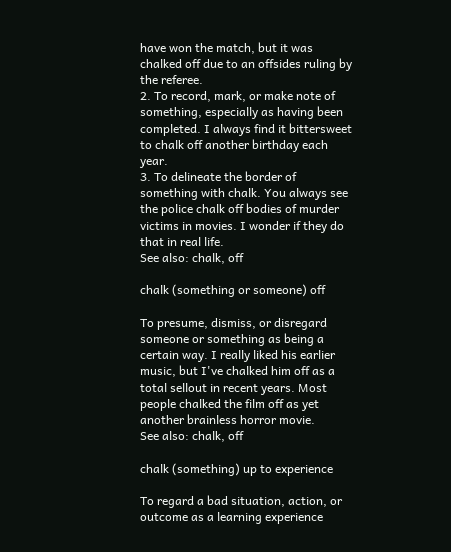have won the match, but it was chalked off due to an offsides ruling by the referee.
2. To record, mark, or make note of something, especially as having been completed. I always find it bittersweet to chalk off another birthday each year.
3. To delineate the border of something with chalk. You always see the police chalk off bodies of murder victims in movies. I wonder if they do that in real life.
See also: chalk, off

chalk (something or someone) off

To presume, dismiss, or disregard someone or something as being a certain way. I really liked his earlier music, but I've chalked him off as a total sellout in recent years. Most people chalked the film off as yet another brainless horror movie.
See also: chalk, off

chalk (something) up to experience

To regard a bad situation, action, or outcome as a learning experience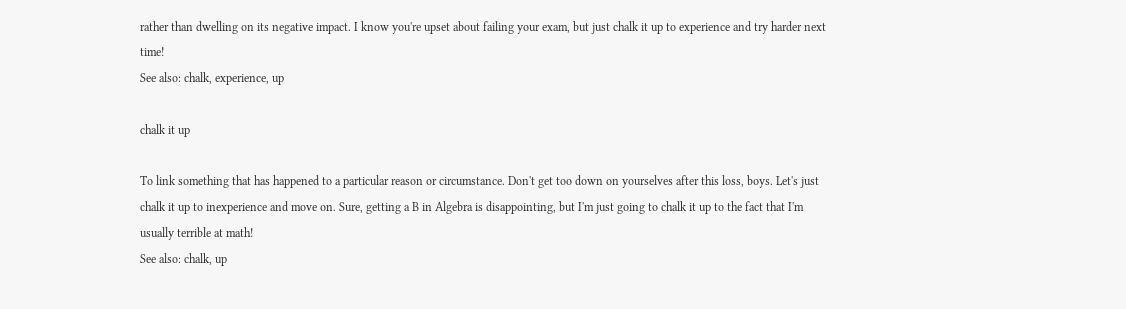rather than dwelling on its negative impact. I know you're upset about failing your exam, but just chalk it up to experience and try harder next time!
See also: chalk, experience, up

chalk it up

To link something that has happened to a particular reason or circumstance. Don't get too down on yourselves after this loss, boys. Let's just chalk it up to inexperience and move on. Sure, getting a B in Algebra is disappointing, but I'm just going to chalk it up to the fact that I'm usually terrible at math!
See also: chalk, up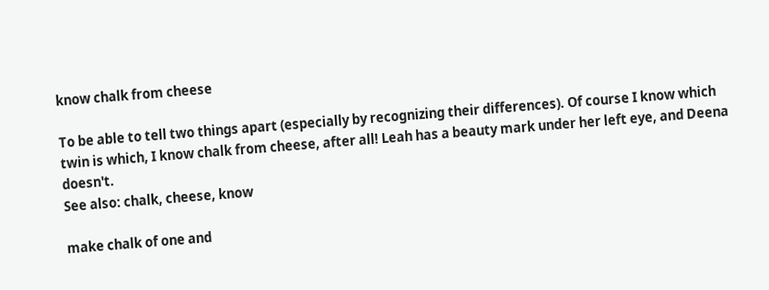know chalk from cheese

To be able to tell two things apart (especially by recognizing their differences). Of course I know which twin is which, I know chalk from cheese, after all! Leah has a beauty mark under her left eye, and Deena doesn't.
See also: chalk, cheese, know

make chalk of one and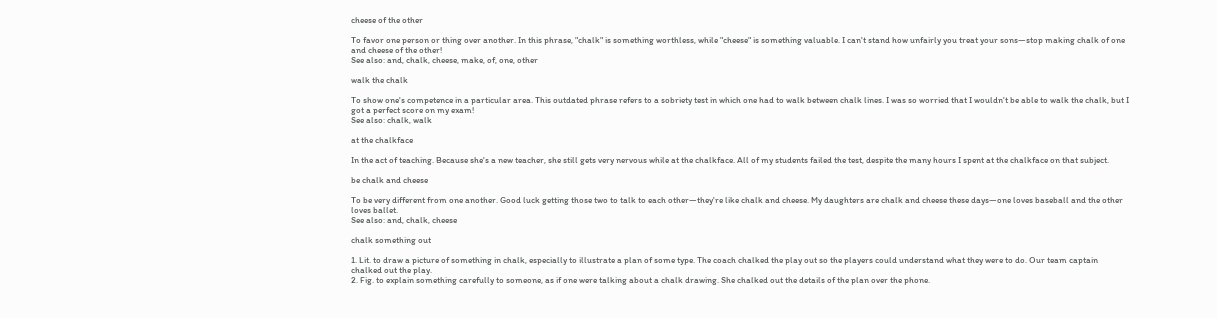cheese of the other

To favor one person or thing over another. In this phrase, "chalk" is something worthless, while "cheese" is something valuable. I can't stand how unfairly you treat your sons—stop making chalk of one and cheese of the other!
See also: and, chalk, cheese, make, of, one, other

walk the chalk

To show one's competence in a particular area. This outdated phrase refers to a sobriety test in which one had to walk between chalk lines. I was so worried that I wouldn't be able to walk the chalk, but I got a perfect score on my exam!
See also: chalk, walk

at the chalkface

In the act of teaching. Because she's a new teacher, she still gets very nervous while at the chalkface. All of my students failed the test, despite the many hours I spent at the chalkface on that subject.

be chalk and cheese

To be very different from one another. Good luck getting those two to talk to each other—they're like chalk and cheese. My daughters are chalk and cheese these days—one loves baseball and the other loves ballet.
See also: and, chalk, cheese

chalk something out

1. Lit. to draw a picture of something in chalk, especially to illustrate a plan of some type. The coach chalked the play out so the players could understand what they were to do. Our team captain chalked out the play.
2. Fig. to explain something carefully to someone, as if one were talking about a chalk drawing. She chalked out the details of the plan over the phone.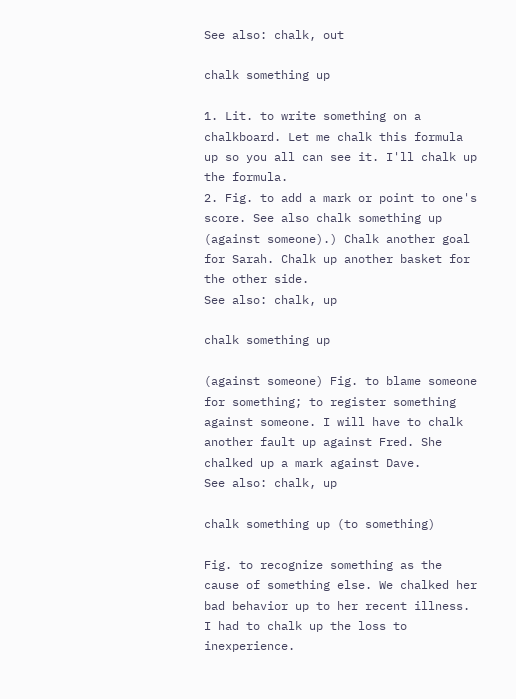See also: chalk, out

chalk something up

1. Lit. to write something on a chalkboard. Let me chalk this formula up so you all can see it. I'll chalk up the formula.
2. Fig. to add a mark or point to one's score. See also chalk something up (against someone).) Chalk another goal for Sarah. Chalk up another basket for the other side.
See also: chalk, up

chalk something up

(against someone) Fig. to blame someone for something; to register something against someone. I will have to chalk another fault up against Fred. She chalked up a mark against Dave.
See also: chalk, up

chalk something up (to something)

Fig. to recognize something as the cause of something else. We chalked her bad behavior up to her recent illness. I had to chalk up the loss to inexperience.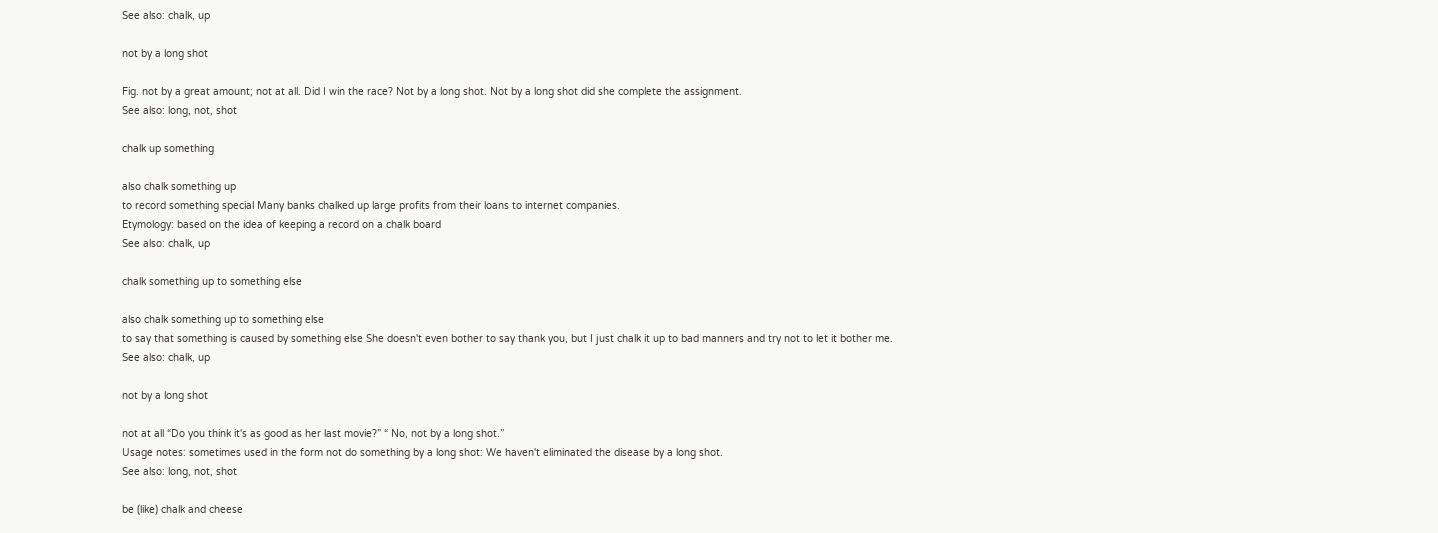See also: chalk, up

not by a long shot

Fig. not by a great amount; not at all. Did I win the race? Not by a long shot. Not by a long shot did she complete the assignment.
See also: long, not, shot

chalk up something

also chalk something up
to record something special Many banks chalked up large profits from their loans to internet companies.
Etymology: based on the idea of keeping a record on a chalk board
See also: chalk, up

chalk something up to something else

also chalk something up to something else
to say that something is caused by something else She doesn't even bother to say thank you, but I just chalk it up to bad manners and try not to let it bother me.
See also: chalk, up

not by a long shot

not at all “Do you think it's as good as her last movie?” “ No, not by a long shot.”
Usage notes: sometimes used in the form not do something by a long shot: We haven't eliminated the disease by a long shot.
See also: long, not, shot

be (like) chalk and cheese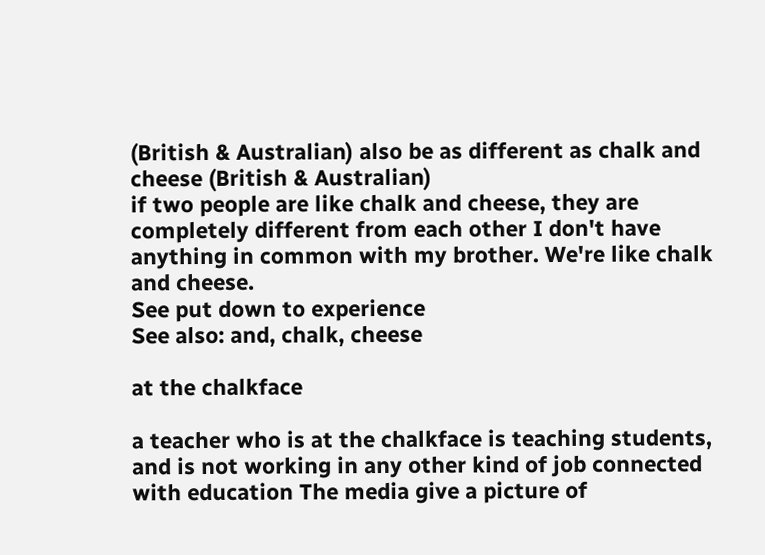(British & Australian) also be as different as chalk and cheese (British & Australian)
if two people are like chalk and cheese, they are completely different from each other I don't have anything in common with my brother. We're like chalk and cheese.
See put down to experience
See also: and, chalk, cheese

at the chalkface

a teacher who is at the chalkface is teaching students, and is not working in any other kind of job connected with education The media give a picture of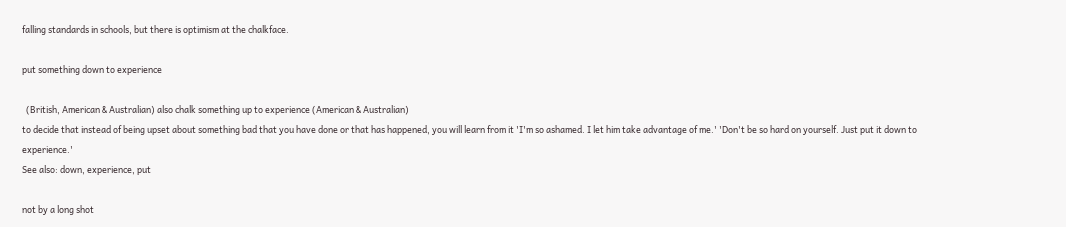falling standards in schools, but there is optimism at the chalkface.

put something down to experience

  (British, American & Australian) also chalk something up to experience (American & Australian)
to decide that instead of being upset about something bad that you have done or that has happened, you will learn from it 'I'm so ashamed. I let him take advantage of me.' 'Don't be so hard on yourself. Just put it down to experience.'
See also: down, experience, put

not by a long shot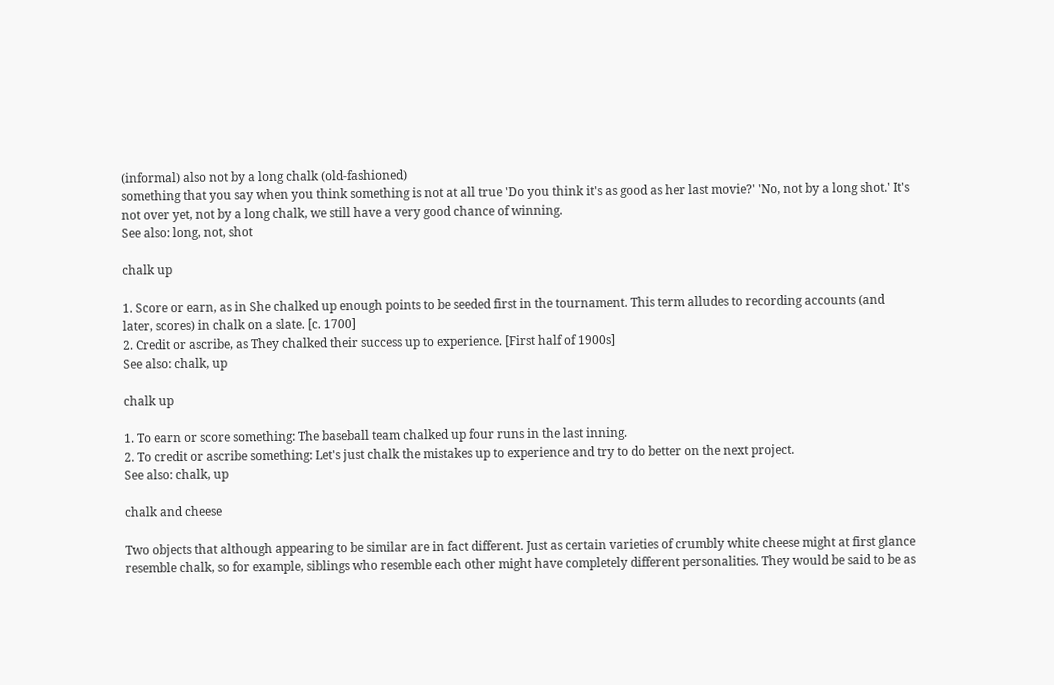(informal) also not by a long chalk (old-fashioned)
something that you say when you think something is not at all true 'Do you think it's as good as her last movie?' 'No, not by a long shot.' It's not over yet, not by a long chalk, we still have a very good chance of winning.
See also: long, not, shot

chalk up

1. Score or earn, as in She chalked up enough points to be seeded first in the tournament. This term alludes to recording accounts (and later, scores) in chalk on a slate. [c. 1700]
2. Credit or ascribe, as They chalked their success up to experience. [First half of 1900s]
See also: chalk, up

chalk up

1. To earn or score something: The baseball team chalked up four runs in the last inning.
2. To credit or ascribe something: Let's just chalk the mistakes up to experience and try to do better on the next project.
See also: chalk, up

chalk and cheese

Two objects that although appearing to be similar are in fact different. Just as certain varieties of crumbly white cheese might at first glance resemble chalk, so for example, siblings who resemble each other might have completely different personalities. They would be said to be as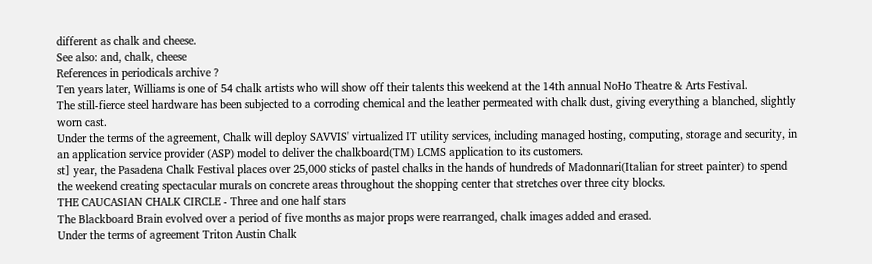different as chalk and cheese.
See also: and, chalk, cheese
References in periodicals archive ?
Ten years later, Williams is one of 54 chalk artists who will show off their talents this weekend at the 14th annual NoHo Theatre & Arts Festival.
The still-fierce steel hardware has been subjected to a corroding chemical and the leather permeated with chalk dust, giving everything a blanched, slightly worn cast.
Under the terms of the agreement, Chalk will deploy SAVVIS' virtualized IT utility services, including managed hosting, computing, storage and security, in an application service provider (ASP) model to deliver the chalkboard(TM) LCMS application to its customers.
st] year, the Pasadena Chalk Festival places over 25,000 sticks of pastel chalks in the hands of hundreds of Madonnari(Italian for street painter) to spend the weekend creating spectacular murals on concrete areas throughout the shopping center that stretches over three city blocks.
THE CAUCASIAN CHALK CIRCLE - Three and one half stars
The Blackboard Brain evolved over a period of five months as major props were rearranged, chalk images added and erased.
Under the terms of agreement Triton Austin Chalk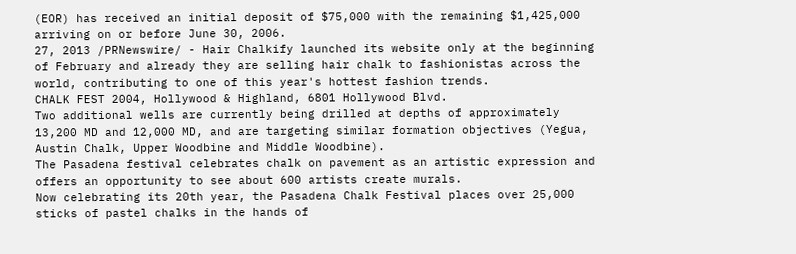(EOR) has received an initial deposit of $75,000 with the remaining $1,425,000 arriving on or before June 30, 2006.
27, 2013 /PRNewswire/ - Hair Chalkify launched its website only at the beginning of February and already they are selling hair chalk to fashionistas across the world, contributing to one of this year's hottest fashion trends.
CHALK FEST 2004, Hollywood & Highland, 6801 Hollywood Blvd.
Two additional wells are currently being drilled at depths of approximately 13,200 MD and 12,000 MD, and are targeting similar formation objectives (Yegua, Austin Chalk, Upper Woodbine and Middle Woodbine).
The Pasadena festival celebrates chalk on pavement as an artistic expression and offers an opportunity to see about 600 artists create murals.
Now celebrating its 20th year, the Pasadena Chalk Festival places over 25,000 sticks of pastel chalks in the hands of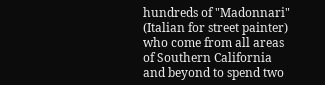hundreds of "Madonnari" (Italian for street painter) who come from all areas of Southern California and beyond to spend two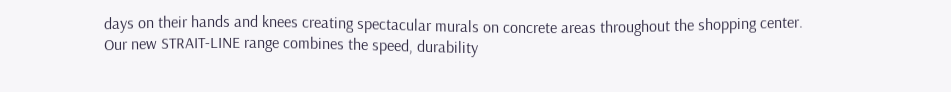days on their hands and knees creating spectacular murals on concrete areas throughout the shopping center.
Our new STRAIT-LINE range combines the speed, durability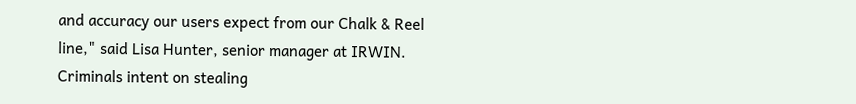and accuracy our users expect from our Chalk & Reel line," said Lisa Hunter, senior manager at IRWIN.
Criminals intent on stealing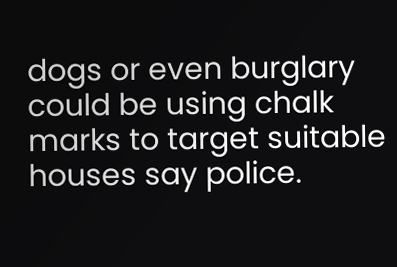dogs or even burglary could be using chalk marks to target suitable houses say police.